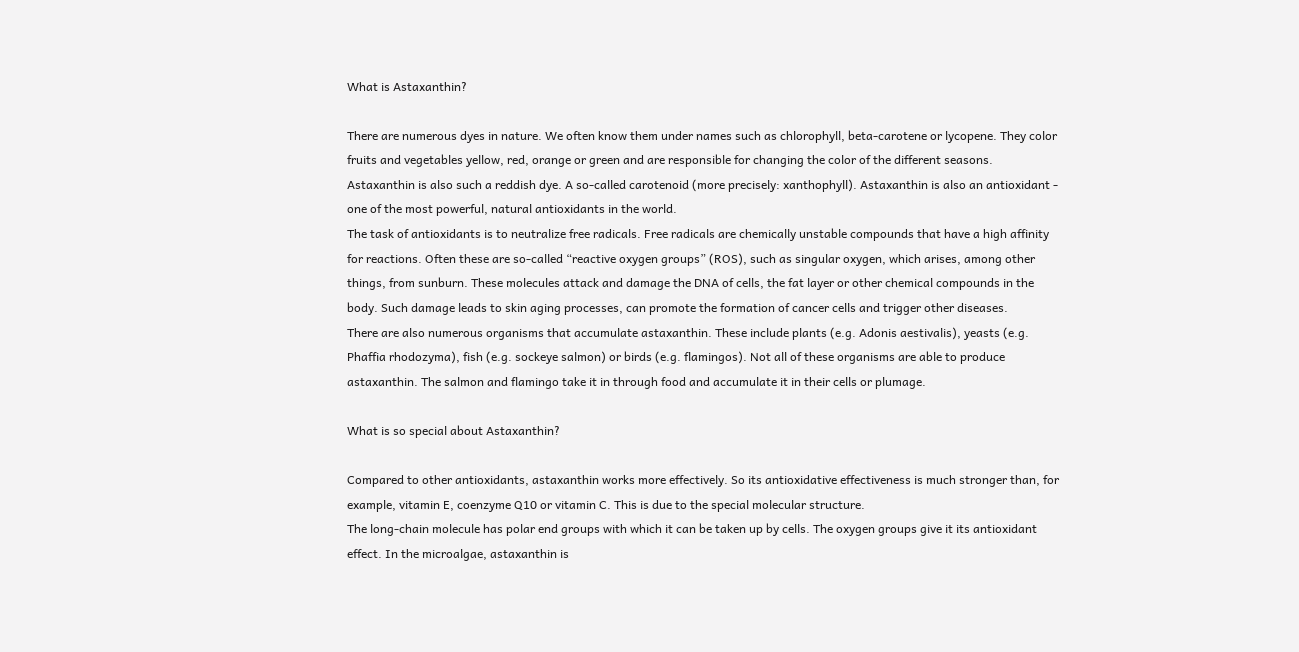What is Astaxanthin?

There are numerous dyes in nature. We often know them under names such as chlorophyll, beta-carotene or lycopene. They color fruits and vegetables yellow, red, orange or green and are responsible for changing the color of the different seasons. Astaxanthin is also such a reddish dye. A so-called carotenoid (more precisely: xanthophyll). Astaxanthin is also an antioxidant - one of the most powerful, natural antioxidants in the world.
The task of antioxidants is to neutralize free radicals. Free radicals are chemically unstable compounds that have a high affinity for reactions. Often these are so-called “reactive oxygen groups” (ROS), such as singular oxygen, which arises, among other things, from sunburn. These molecules attack and damage the DNA of cells, the fat layer or other chemical compounds in the body. Such damage leads to skin aging processes, can promote the formation of cancer cells and trigger other diseases.
There are also numerous organisms that accumulate astaxanthin. These include plants (e.g. Adonis aestivalis), yeasts (e.g. Phaffia rhodozyma), fish (e.g. sockeye salmon) or birds (e.g. flamingos). Not all of these organisms are able to produce astaxanthin. The salmon and flamingo take it in through food and accumulate it in their cells or plumage.

What is so special about Astaxanthin?

Compared to other antioxidants, astaxanthin works more effectively. So its antioxidative effectiveness is much stronger than, for example, vitamin E, coenzyme Q10 or vitamin C. This is due to the special molecular structure.
The long-chain molecule has polar end groups with which it can be taken up by cells. The oxygen groups give it its antioxidant effect. In the microalgae, astaxanthin is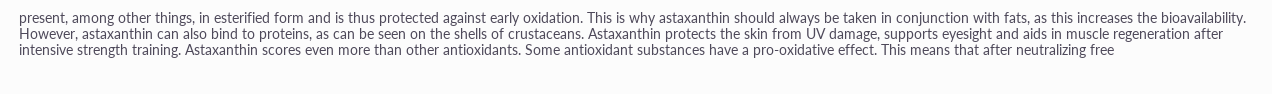present, among other things, in esterified form and is thus protected against early oxidation. This is why astaxanthin should always be taken in conjunction with fats, as this increases the bioavailability. However, astaxanthin can also bind to proteins, as can be seen on the shells of crustaceans. Astaxanthin protects the skin from UV damage, supports eyesight and aids in muscle regeneration after intensive strength training. Astaxanthin scores even more than other antioxidants. Some antioxidant substances have a pro-oxidative effect. This means that after neutralizing free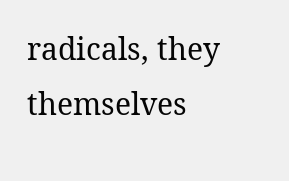radicals, they themselves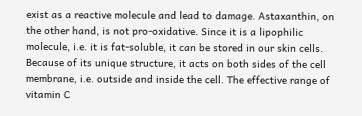exist as a reactive molecule and lead to damage. Astaxanthin, on the other hand, is not pro-oxidative. Since it is a lipophilic molecule, i.e. it is fat-soluble, it can be stored in our skin cells. Because of its unique structure, it acts on both sides of the cell membrane, i.e. outside and inside the cell. The effective range of vitamin C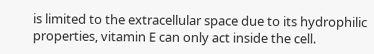is limited to the extracellular space due to its hydrophilic properties, vitamin E can only act inside the cell.